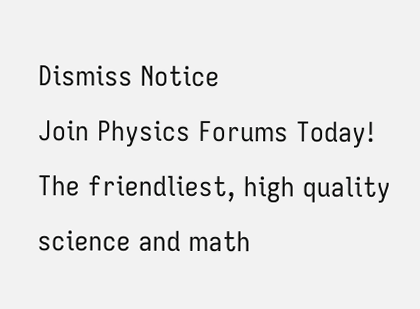Dismiss Notice
Join Physics Forums Today!
The friendliest, high quality science and math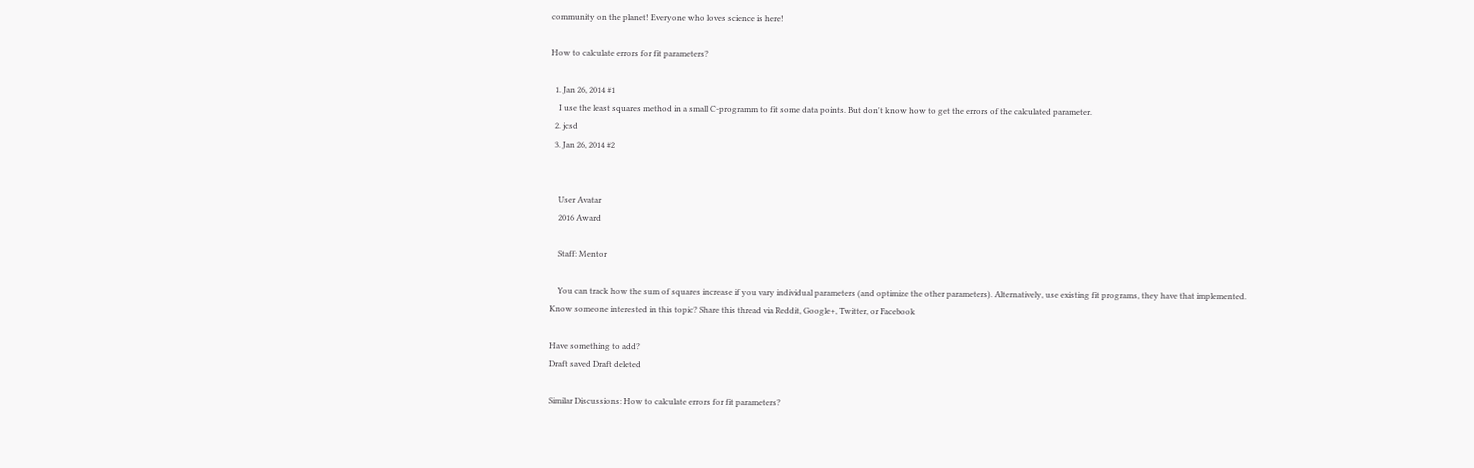community on the planet! Everyone who loves science is here!

How to calculate errors for fit parameters?

  1. Jan 26, 2014 #1
    I use the least squares method in a small C-programm to fit some data points. But don't know how to get the errors of the calculated parameter.
  2. jcsd
  3. Jan 26, 2014 #2


    User Avatar
    2016 Award

    Staff: Mentor

    You can track how the sum of squares increase if you vary individual parameters (and optimize the other parameters). Alternatively, use existing fit programs, they have that implemented.
Know someone interested in this topic? Share this thread via Reddit, Google+, Twitter, or Facebook

Have something to add?
Draft saved Draft deleted

Similar Discussions: How to calculate errors for fit parameters?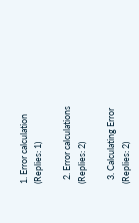1. Error calculation (Replies: 1)

  2. Error calculations (Replies: 2)

  3. Calculating Error (Replies: 2)